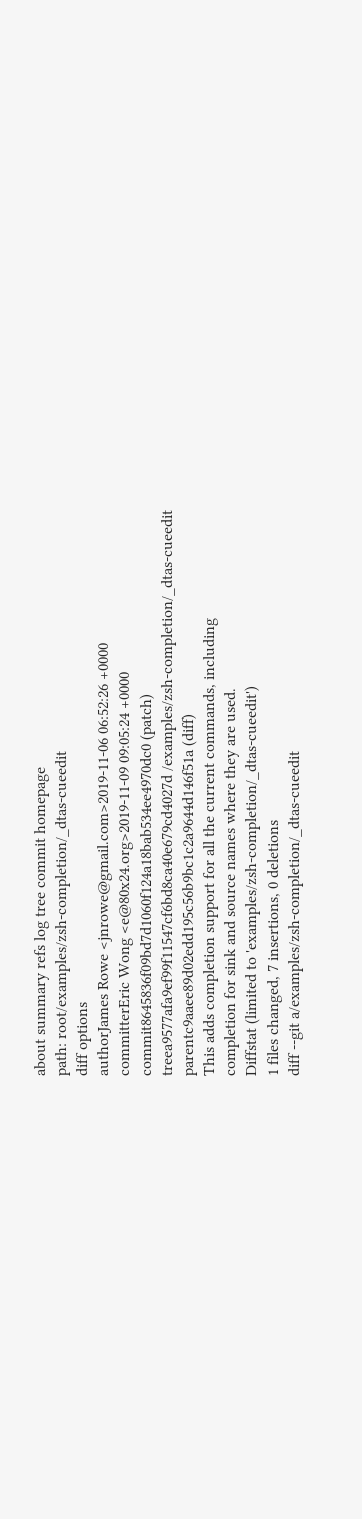about summary refs log tree commit homepage
path: root/examples/zsh-completion/_dtas-cueedit
diff options
authorJames Rowe <jnrowe@gmail.com>2019-11-06 06:52:26 +0000
committerEric Wong <e@80x24.org>2019-11-09 09:05:24 +0000
commit8645836f09bd7d1060f124a18bab534ee4970dc0 (patch)
treea9577afa9ef99f11547cf6bd8ca40e679cd4027d /examples/zsh-completion/_dtas-cueedit
parentc9aaee89d02edd195c56b9bc1c2a9644d146f51a (diff)
This adds completion support for all the current commands, including
completion for sink and source names where they are used.
Diffstat (limited to 'examples/zsh-completion/_dtas-cueedit')
1 files changed, 7 insertions, 0 deletions
diff --git a/examples/zsh-completion/_dtas-cueedit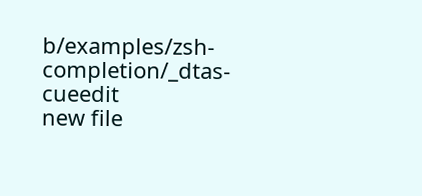b/examples/zsh-completion/_dtas-cueedit
new file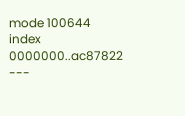mode 100644
index 0000000..ac87822
---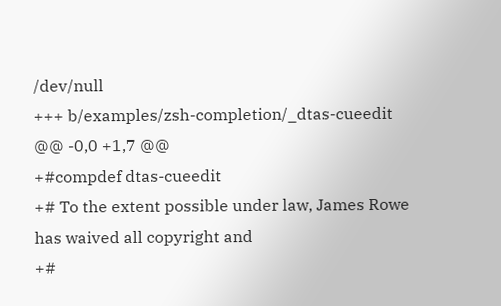/dev/null
+++ b/examples/zsh-completion/_dtas-cueedit
@@ -0,0 +1,7 @@
+#compdef dtas-cueedit
+# To the extent possible under law, James Rowe has waived all copyright and
+#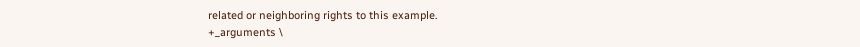related or neighboring rights to this example.
+_arguments \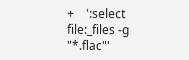+    ':select file:_files -g "*.flac"'